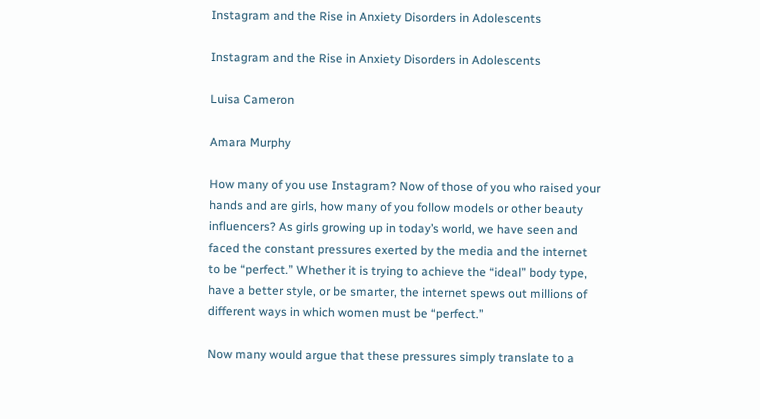Instagram and the Rise in Anxiety Disorders in Adolescents

Instagram and the Rise in Anxiety Disorders in Adolescents

Luisa Cameron

Amara Murphy

How many of you use Instagram? Now of those of you who raised your hands and are girls, how many of you follow models or other beauty influencers? As girls growing up in today’s world, we have seen and faced the constant pressures exerted by the media and the internet to be “perfect.” Whether it is trying to achieve the “ideal” body type, have a better style, or be smarter, the internet spews out millions of different ways in which women must be “perfect.”

Now many would argue that these pressures simply translate to a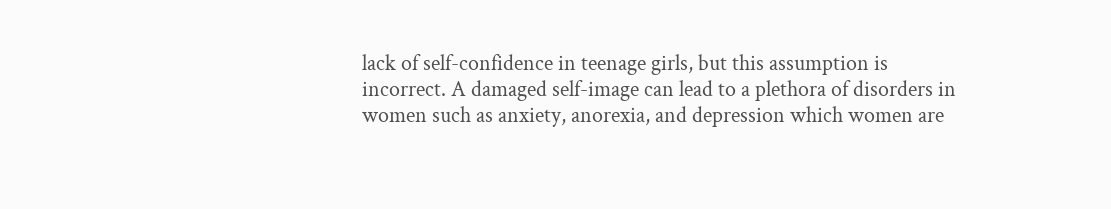lack of self-confidence in teenage girls, but this assumption is incorrect. A damaged self-image can lead to a plethora of disorders in women such as anxiety, anorexia, and depression which women are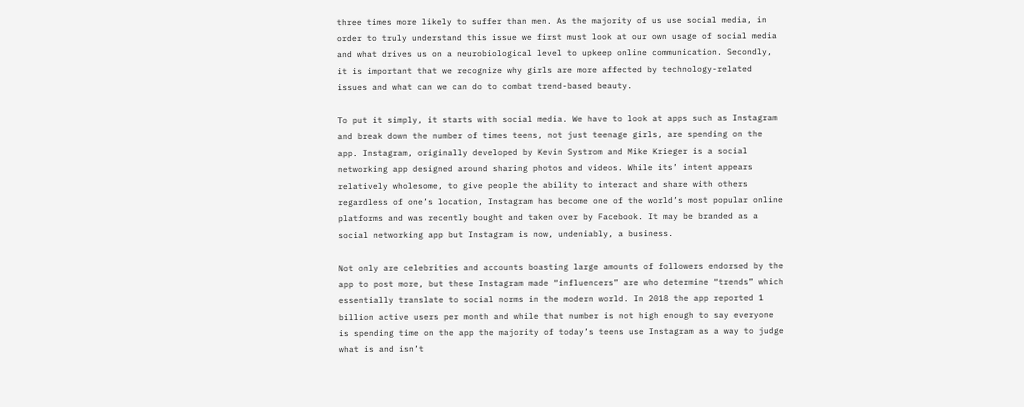three times more likely to suffer than men. As the majority of us use social media, in order to truly understand this issue we first must look at our own usage of social media and what drives us on a neurobiological level to upkeep online communication. Secondly, it is important that we recognize why girls are more affected by technology-related issues and what can we can do to combat trend-based beauty.

To put it simply, it starts with social media. We have to look at apps such as Instagram and break down the number of times teens, not just teenage girls, are spending on the app. Instagram, originally developed by Kevin Systrom and Mike Krieger is a social networking app designed around sharing photos and videos. While its’ intent appears relatively wholesome, to give people the ability to interact and share with others regardless of one’s location, Instagram has become one of the world’s most popular online platforms and was recently bought and taken over by Facebook. It may be branded as a social networking app but Instagram is now, undeniably, a business.

Not only are celebrities and accounts boasting large amounts of followers endorsed by the app to post more, but these Instagram made “influencers” are who determine “trends” which essentially translate to social norms in the modern world. In 2018 the app reported 1 billion active users per month and while that number is not high enough to say everyone is spending time on the app the majority of today’s teens use Instagram as a way to judge what is and isn’t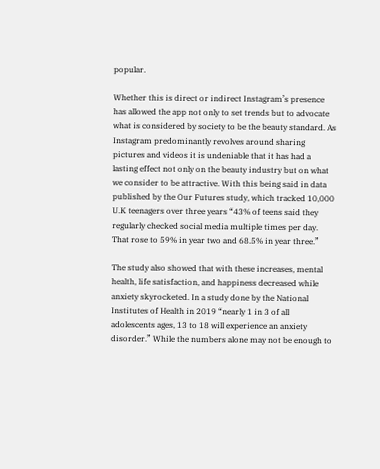popular.

Whether this is direct or indirect Instagram’s presence has allowed the app not only to set trends but to advocate what is considered by society to be the beauty standard. As Instagram predominantly revolves around sharing pictures and videos it is undeniable that it has had a lasting effect not only on the beauty industry but on what we consider to be attractive. With this being said in data published by the Our Futures study, which tracked 10,000 U.K teenagers over three years “43% of teens said they regularly checked social media multiple times per day. That rose to 59% in year two and 68.5% in year three.”

The study also showed that with these increases, mental health, life satisfaction, and happiness decreased while anxiety skyrocketed. In a study done by the National Institutes of Health in 2019 “nearly 1 in 3 of all adolescents ages, 13 to 18 will experience an anxiety disorder.” While the numbers alone may not be enough to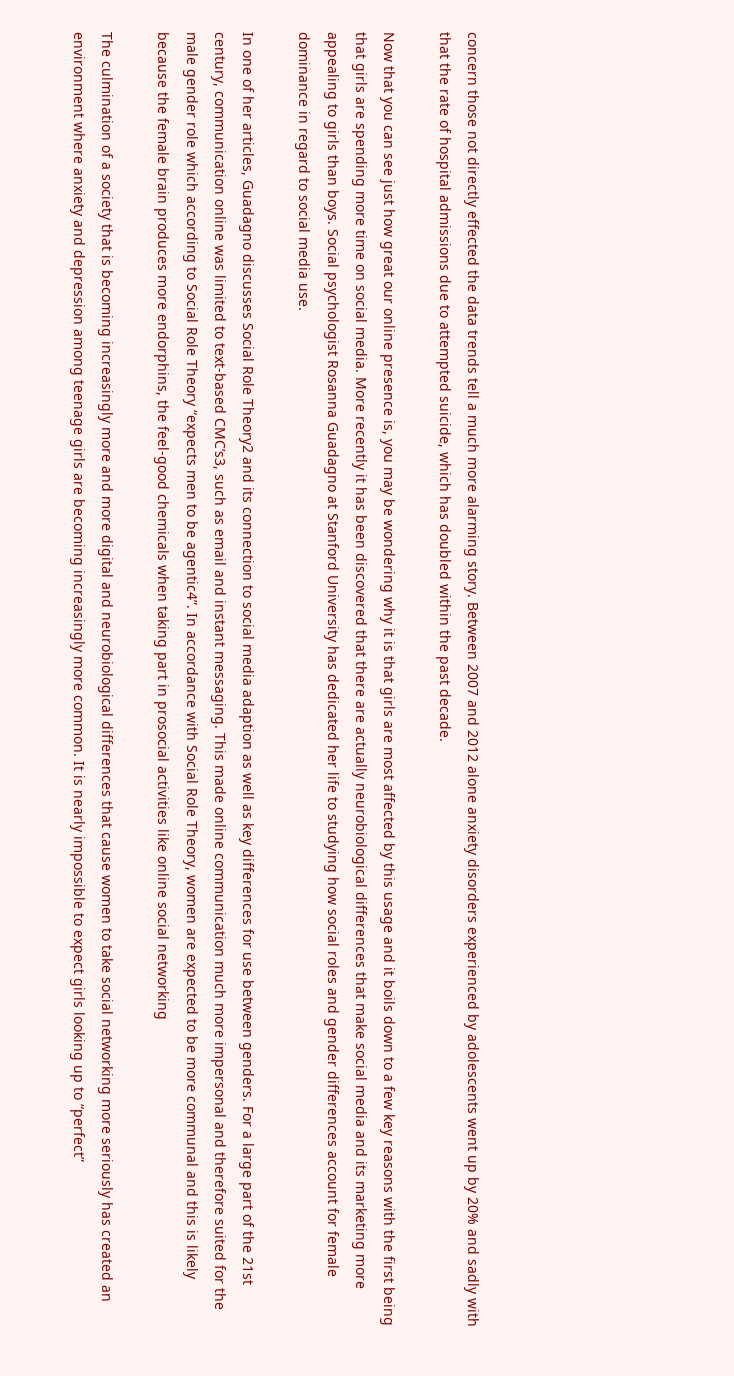concern those not directly effected the data trends tell a much more alarming story. Between 2007 and 2012 alone anxiety disorders experienced by adolescents went up by 20% and sadly with that the rate of hospital admissions due to attempted suicide, which has doubled within the past decade.

Now that you can see just how great our online presence is, you may be wondering why it is that girls are most affected by this usage and it boils down to a few key reasons with the first being that girls are spending more time on social media. More recently it has been discovered that there are actually neurobiological differences that make social media and its marketing more appealing to girls than boys. Social psychologist Rosanna Guadagno at Stanford University has dedicated her life to studying how social roles and gender differences account for female dominance in regard to social media use.

In one of her articles, Guadagno discusses Social Role Theory2 and its connection to social media adaption as well as key differences for use between genders. For a large part of the 21st century, communication online was limited to text-based CMC’s3, such as email and instant messaging. This made online communication much more impersonal and therefore suited for the male gender role which according to Social Role Theory “expects men to be agentic4”. In accordance with Social Role Theory, women are expected to be more communal and this is likely because the female brain produces more endorphins, the feel-good chemicals when taking part in prosocial activities like online social networking

The culmination of a society that is becoming increasingly more and more digital and neurobiological differences that cause women to take social networking more seriously has created an environment where anxiety and depression among teenage girls are becoming increasingly more common. It is nearly impossible to expect girls looking up to “perfect”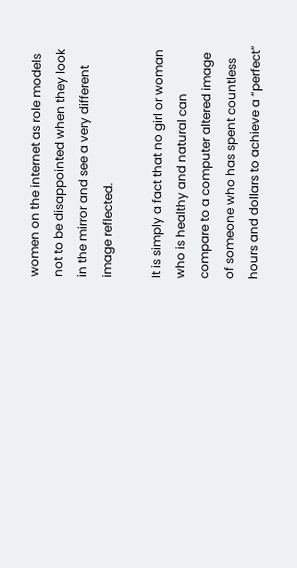women on the internet as role models not to be disappointed when they look in the mirror and see a very different image reflected.

It is simply a fact that no girl or woman who is healthy and natural can compare to a computer altered image of someone who has spent countless hours and dollars to achieve a “perfect”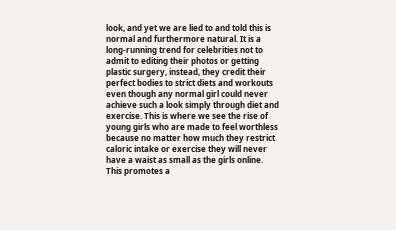look, and yet we are lied to and told this is normal and furthermore natural. It is a long-running trend for celebrities not to admit to editing their photos or getting plastic surgery, instead, they credit their perfect bodies to strict diets and workouts even though any normal girl could never achieve such a look simply through diet and exercise. This is where we see the rise of young girls who are made to feel worthless because no matter how much they restrict caloric intake or exercise they will never have a waist as small as the girls online. This promotes a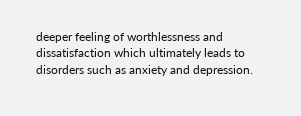deeper feeling of worthlessness and dissatisfaction which ultimately leads to disorders such as anxiety and depression.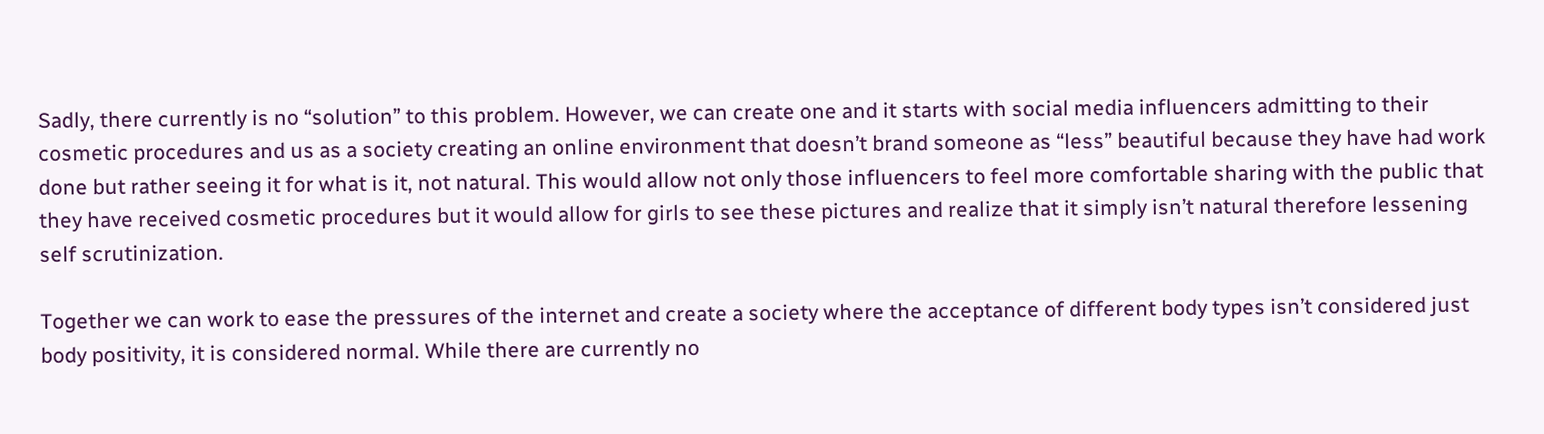Sadly, there currently is no “solution” to this problem. However, we can create one and it starts with social media influencers admitting to their cosmetic procedures and us as a society creating an online environment that doesn’t brand someone as “less” beautiful because they have had work done but rather seeing it for what is it, not natural. This would allow not only those influencers to feel more comfortable sharing with the public that they have received cosmetic procedures but it would allow for girls to see these pictures and realize that it simply isn’t natural therefore lessening self scrutinization.

Together we can work to ease the pressures of the internet and create a society where the acceptance of different body types isn’t considered just body positivity, it is considered normal. While there are currently no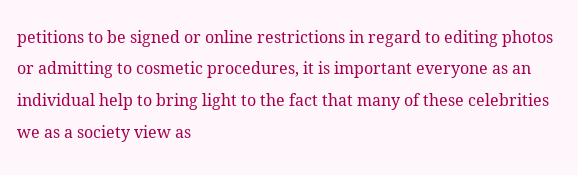petitions to be signed or online restrictions in regard to editing photos or admitting to cosmetic procedures, it is important everyone as an individual help to bring light to the fact that many of these celebrities we as a society view as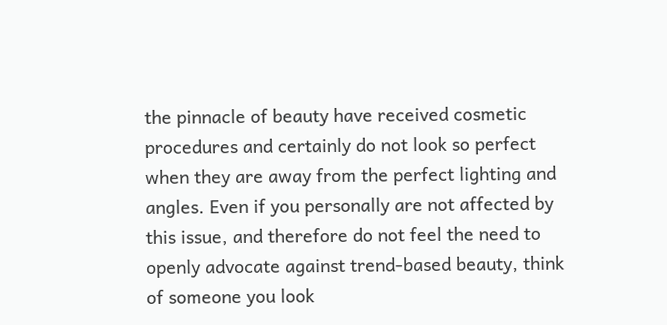the pinnacle of beauty have received cosmetic procedures and certainly do not look so perfect when they are away from the perfect lighting and angles. Even if you personally are not affected by this issue, and therefore do not feel the need to openly advocate against trend-based beauty, think of someone you look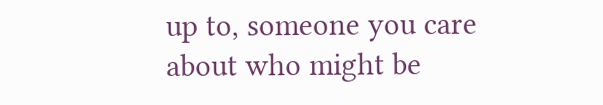up to, someone you care about who might be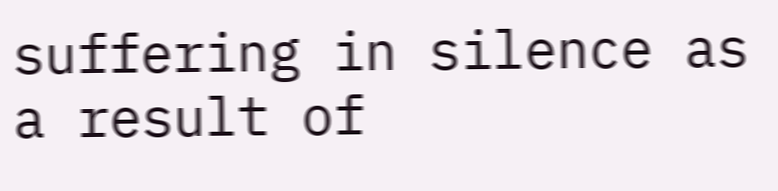suffering in silence as a result of